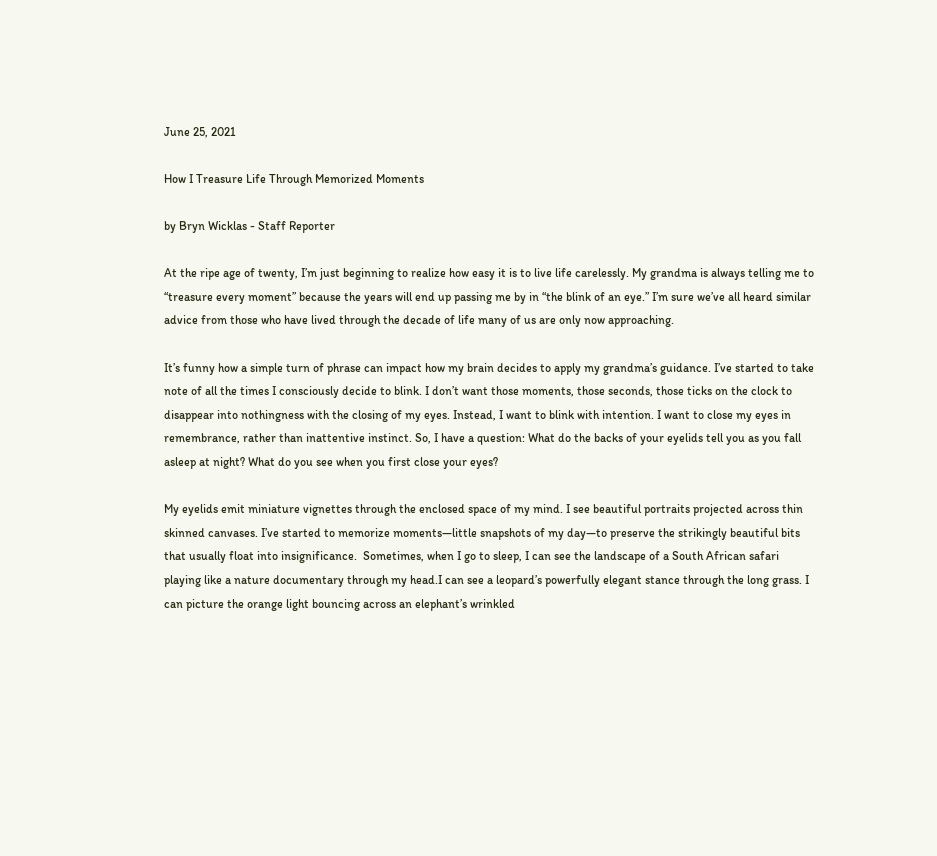June 25, 2021

How I Treasure Life Through Memorized Moments

by Bryn Wicklas - Staff Reporter

At the ripe age of twenty, I’m just beginning to realize how easy it is to live life carelessly. My grandma is always telling me to “treasure every moment” because the years will end up passing me by in “the blink of an eye.” I’m sure we’ve all heard similar advice from those who have lived through the decade of life many of us are only now approaching.

It’s funny how a simple turn of phrase can impact how my brain decides to apply my grandma’s guidance. I’ve started to take note of all the times I consciously decide to blink. I don’t want those moments, those seconds, those ticks on the clock to disappear into nothingness with the closing of my eyes. Instead, I want to blink with intention. I want to close my eyes in remembrance, rather than inattentive instinct. So, I have a question: What do the backs of your eyelids tell you as you fall asleep at night? What do you see when you first close your eyes?

My eyelids emit miniature vignettes through the enclosed space of my mind. I see beautiful portraits projected across thin skinned canvases. I’ve started to memorize moments—little snapshots of my day—to preserve the strikingly beautiful bits that usually float into insignificance.  Sometimes, when I go to sleep, I can see the landscape of a South African safari playing like a nature documentary through my head.I can see a leopard’s powerfully elegant stance through the long grass. I can picture the orange light bouncing across an elephant’s wrinkled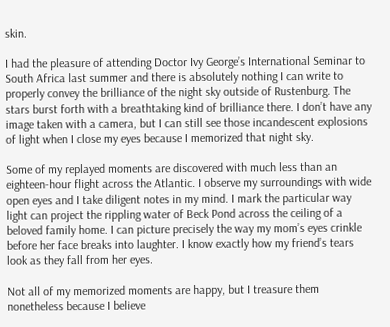skin.

I had the pleasure of attending Doctor Ivy George’s International Seminar to South Africa last summer and there is absolutely nothing I can write to properly convey the brilliance of the night sky outside of Rustenburg. The stars burst forth with a breathtaking kind of brilliance there. I don’t have any image taken with a camera, but I can still see those incandescent explosions of light when I close my eyes because I memorized that night sky.

Some of my replayed moments are discovered with much less than an eighteen-hour flight across the Atlantic. I observe my surroundings with wide open eyes and I take diligent notes in my mind. I mark the particular way light can project the rippling water of Beck Pond across the ceiling of a beloved family home. I can picture precisely the way my mom’s eyes crinkle before her face breaks into laughter. I know exactly how my friend’s tears look as they fall from her eyes.

Not all of my memorized moments are happy, but I treasure them nonetheless because I believe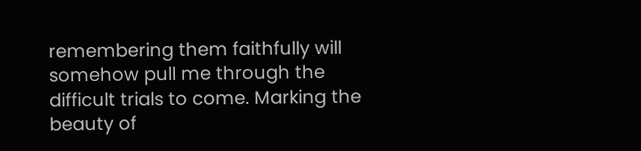remembering them faithfully will somehow pull me through the difficult trials to come. Marking the beauty of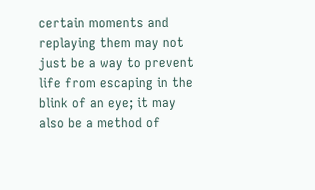certain moments and replaying them may not just be a way to prevent life from escaping in the blink of an eye; it may also be a method of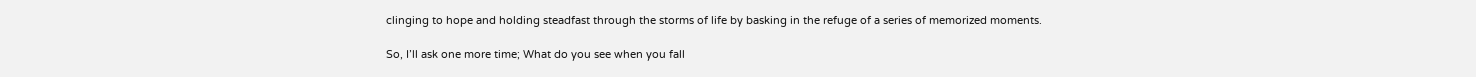clinging to hope and holding steadfast through the storms of life by basking in the refuge of a series of memorized moments.

So, I’ll ask one more time; What do you see when you fall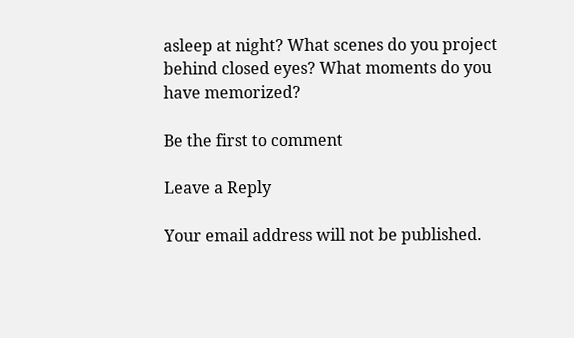asleep at night? What scenes do you project behind closed eyes? What moments do you have memorized?

Be the first to comment

Leave a Reply

Your email address will not be published.